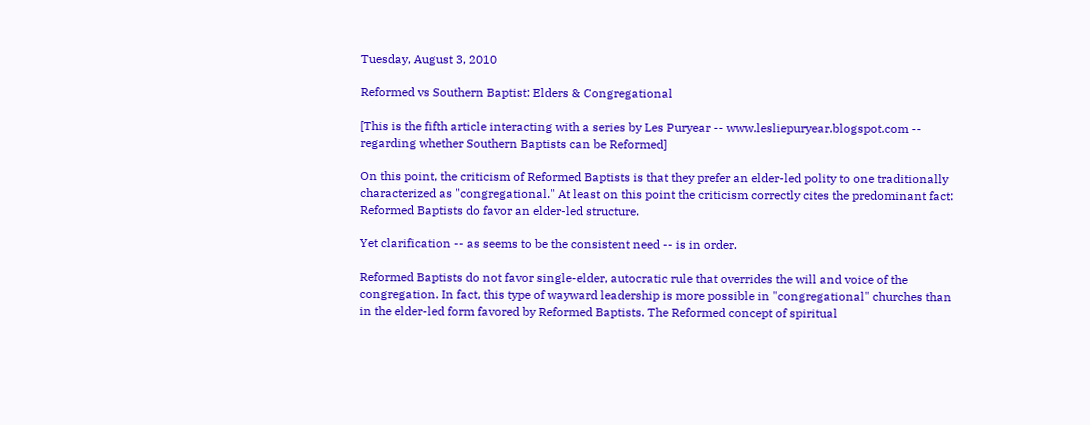Tuesday, August 3, 2010

Reformed vs Southern Baptist: Elders & Congregational

[This is the fifth article interacting with a series by Les Puryear -- www.lesliepuryear.blogspot.com -- regarding whether Southern Baptists can be Reformed]

On this point, the criticism of Reformed Baptists is that they prefer an elder-led polity to one traditionally characterized as "congregational." At least on this point the criticism correctly cites the predominant fact: Reformed Baptists do favor an elder-led structure.

Yet clarification -- as seems to be the consistent need -- is in order.

Reformed Baptists do not favor single-elder, autocratic rule that overrides the will and voice of the congregation. In fact, this type of wayward leadership is more possible in "congregational" churches than in the elder-led form favored by Reformed Baptists. The Reformed concept of spiritual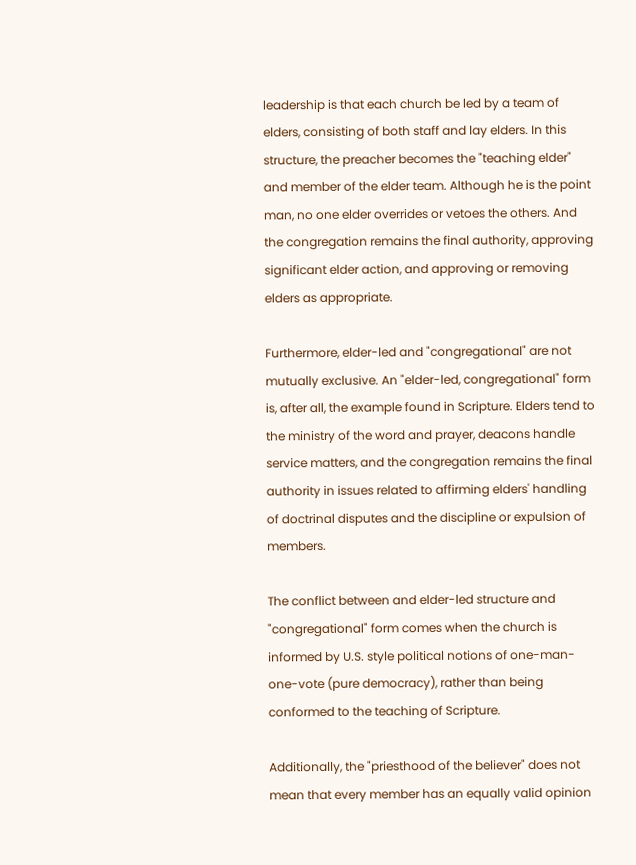leadership is that each church be led by a team of elders, consisting of both staff and lay elders. In this structure, the preacher becomes the "teaching elder" and member of the elder team. Although he is the point man, no one elder overrides or vetoes the others. And the congregation remains the final authority, approving significant elder action, and approving or removing elders as appropriate.

Furthermore, elder-led and "congregational" are not mutually exclusive. An "elder-led, congregational" form is, after all, the example found in Scripture. Elders tend to the ministry of the word and prayer, deacons handle service matters, and the congregation remains the final authority in issues related to affirming elders' handling of doctrinal disputes and the discipline or expulsion of members.

The conflict between and elder-led structure and "congregational" form comes when the church is informed by U.S. style political notions of one-man-one-vote (pure democracy), rather than being conformed to the teaching of Scripture.

Additionally, the "priesthood of the believer" does not mean that every member has an equally valid opinion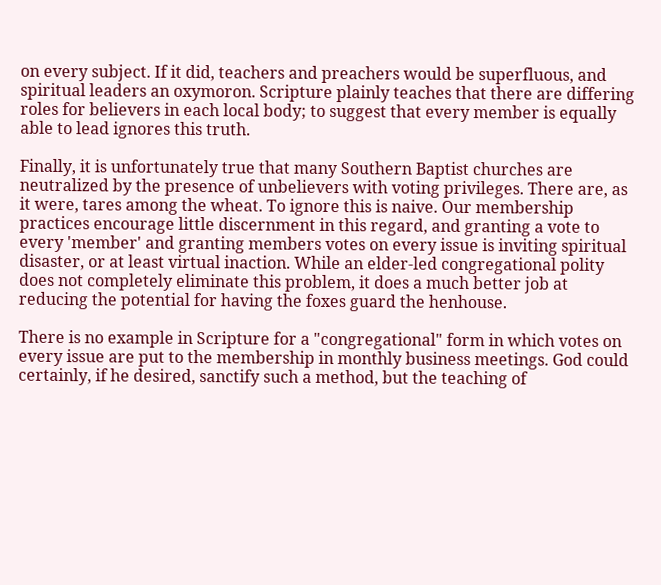on every subject. If it did, teachers and preachers would be superfluous, and spiritual leaders an oxymoron. Scripture plainly teaches that there are differing roles for believers in each local body; to suggest that every member is equally able to lead ignores this truth.

Finally, it is unfortunately true that many Southern Baptist churches are neutralized by the presence of unbelievers with voting privileges. There are, as it were, tares among the wheat. To ignore this is naive. Our membership practices encourage little discernment in this regard, and granting a vote to every 'member' and granting members votes on every issue is inviting spiritual disaster, or at least virtual inaction. While an elder-led congregational polity does not completely eliminate this problem, it does a much better job at reducing the potential for having the foxes guard the henhouse.

There is no example in Scripture for a "congregational" form in which votes on every issue are put to the membership in monthly business meetings. God could certainly, if he desired, sanctify such a method, but the teaching of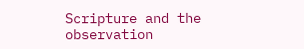Scripture and the observation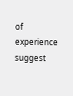of experience suggest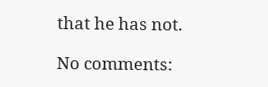that he has not.

No comments: